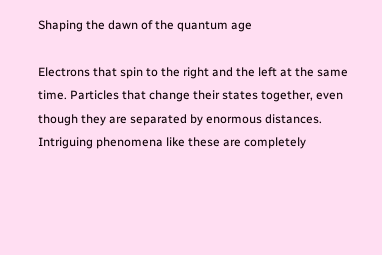Shaping the dawn of the quantum age

Electrons that spin to the right and the left at the same time. Particles that change their states together, even though they are separated by enormous distances. Intriguing phenomena like these are completely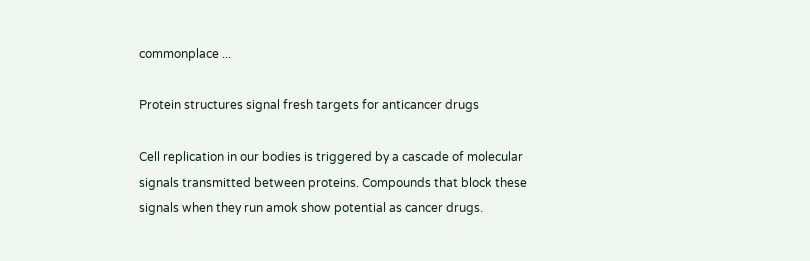commonplace ...

Protein structures signal fresh targets for anticancer drugs

Cell replication in our bodies is triggered by a cascade of molecular signals transmitted between proteins. Compounds that block these signals when they run amok show potential as cancer drugs.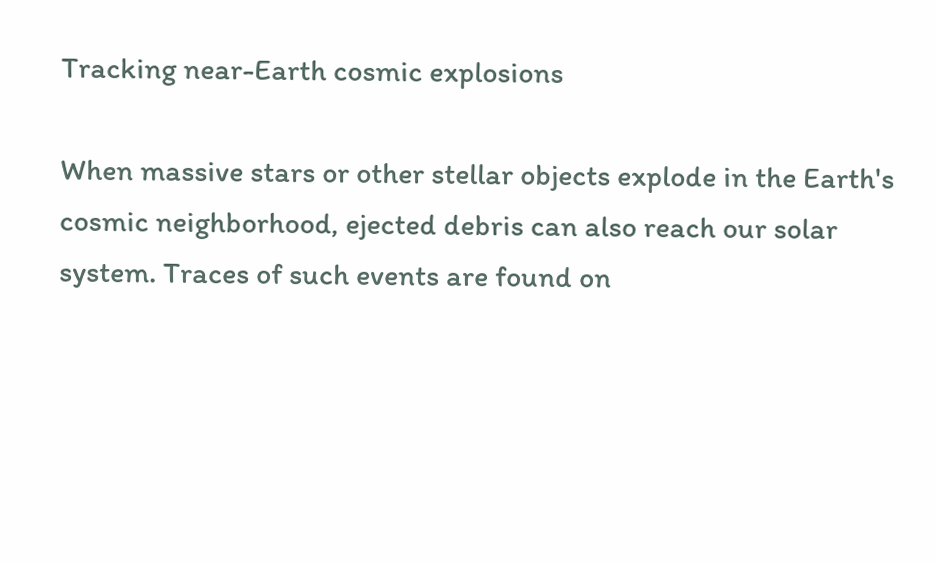Tracking near-Earth cosmic explosions

When massive stars or other stellar objects explode in the Earth's cosmic neighborhood, ejected debris can also reach our solar system. Traces of such events are found on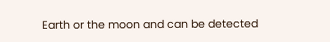Earth or the moon and can be detected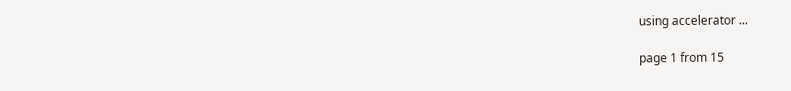using accelerator ...

page 1 from 15